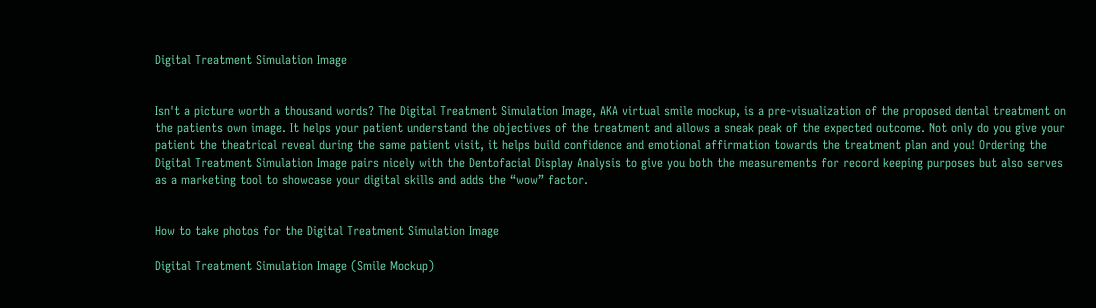Digital Treatment Simulation Image


Isn't a picture worth a thousand words? The Digital Treatment Simulation Image, AKA virtual smile mockup, is a pre-visualization of the proposed dental treatment on the patients own image. It helps your patient understand the objectives of the treatment and allows a sneak peak of the expected outcome. Not only do you give your patient the theatrical reveal during the same patient visit, it helps build confidence and emotional affirmation towards the treatment plan and you! Ordering the Digital Treatment Simulation Image pairs nicely with the Dentofacial Display Analysis to give you both the measurements for record keeping purposes but also serves as a marketing tool to showcase your digital skills and adds the “wow” factor.


How to take photos for the Digital Treatment Simulation Image

Digital Treatment Simulation Image (Smile Mockup)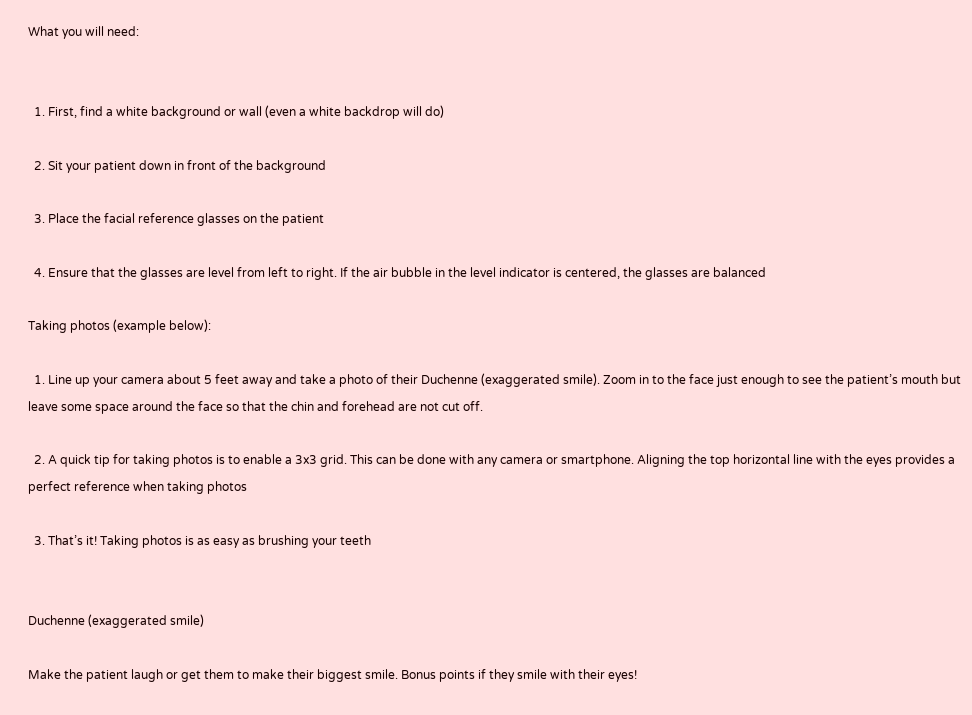What you will need:


  1. First, find a white background or wall (even a white backdrop will do)

  2. Sit your patient down in front of the background

  3. Place the facial reference glasses on the patient

  4. Ensure that the glasses are level from left to right. If the air bubble in the level indicator is centered, the glasses are balanced

Taking photos (example below):

  1. Line up your camera about 5 feet away and take a photo of their Duchenne (exaggerated smile). Zoom in to the face just enough to see the patient’s mouth but leave some space around the face so that the chin and forehead are not cut off.

  2. A quick tip for taking photos is to enable a 3x3 grid. This can be done with any camera or smartphone. Aligning the top horizontal line with the eyes provides a perfect reference when taking photos

  3. That’s it! Taking photos is as easy as brushing your teeth


Duchenne (exaggerated smile)

Make the patient laugh or get them to make their biggest smile. Bonus points if they smile with their eyes!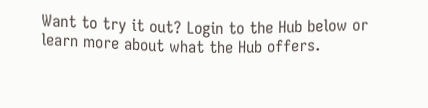Want to try it out? Login to the Hub below or learn more about what the Hub offers.